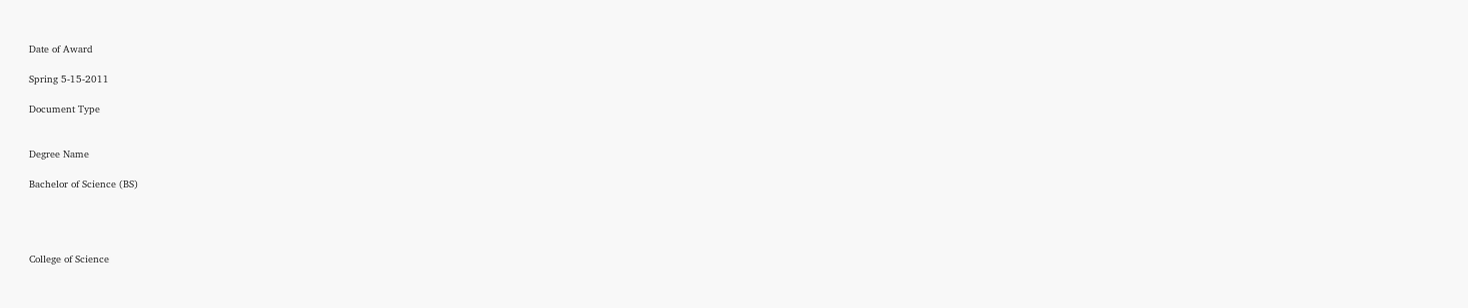Date of Award

Spring 5-15-2011

Document Type


Degree Name

Bachelor of Science (BS)




College of Science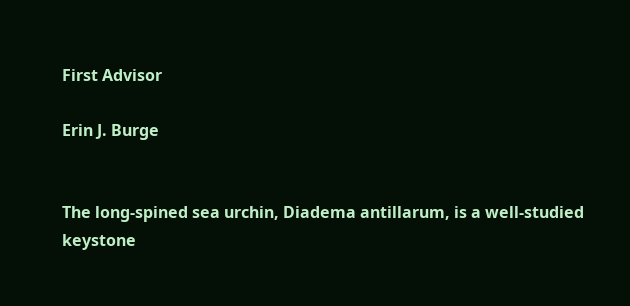First Advisor

Erin J. Burge


The long-spined sea urchin, Diadema antillarum, is a well-studied keystone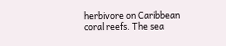herbivore on Caribbean coral reefs. The sea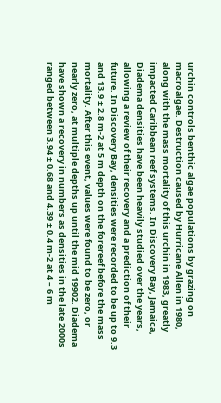urchin controls benthic algae populations by grazing on macroalgae. Destruction caused by Hurricane Allen in 1980, along with the mass mortality of this urchin in 1983, greatly impacted Caribbean reef systems. In Discovery Bay, Jamaica, Diadema densities have been heavily studied over the years, allowing a review of their recovery and a prediction of their future. In Discovery Bay, densities were recorded to be up to 9.3 and 13.9 ± 2.8 m-2 at 5 m depth on the forereef before the mass mortality. After this event, values were found to be zero, or nearly zero, at multiple depths up until the mid 19902. Diadema have shown a recovery in numbers as densities in the late 2000s ranged between 3.94 ± 0.68 and 4.39 ± 0.4 m-2 at 4 – 6 m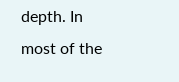depth. In most of the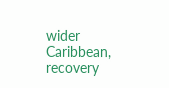wider Caribbean, recovery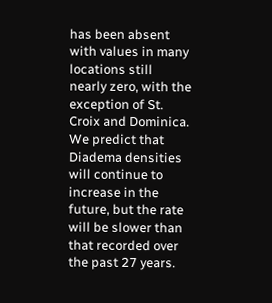has been absent with values in many locations still nearly zero, with the exception of St. Croix and Dominica. We predict that Diadema densities will continue to increase in the future, but the rate will be slower than that recorded over the past 27 years.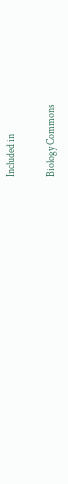Included in

Biology Commons